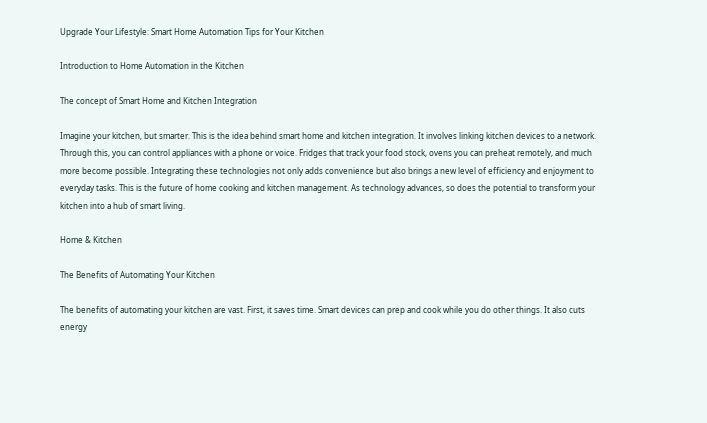Upgrade Your Lifestyle: Smart Home Automation Tips for Your Kitchen

Introduction to Home Automation in the Kitchen

The concept of Smart Home and Kitchen Integration

Imagine your kitchen, but smarter. This is the idea behind smart home and kitchen integration. It involves linking kitchen devices to a network. Through this, you can control appliances with a phone or voice. Fridges that track your food stock, ovens you can preheat remotely, and much more become possible. Integrating these technologies not only adds convenience but also brings a new level of efficiency and enjoyment to everyday tasks. This is the future of home cooking and kitchen management. As technology advances, so does the potential to transform your kitchen into a hub of smart living.

Home & Kitchen

The Benefits of Automating Your Kitchen

The benefits of automating your kitchen are vast. First, it saves time. Smart devices can prep and cook while you do other things. It also cuts energy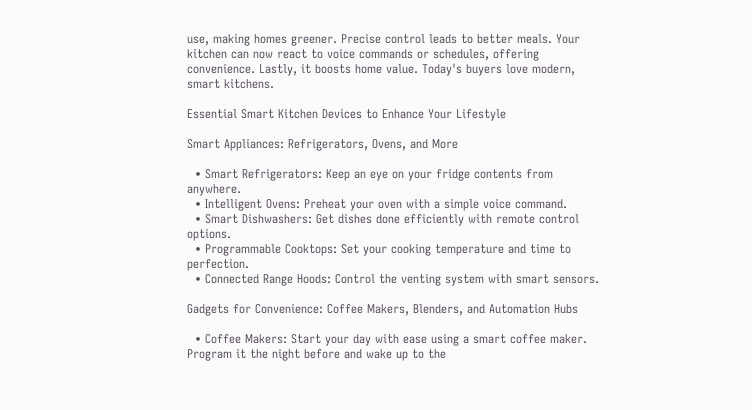use, making homes greener. Precise control leads to better meals. Your kitchen can now react to voice commands or schedules, offering convenience. Lastly, it boosts home value. Today's buyers love modern, smart kitchens.

Essential Smart Kitchen Devices to Enhance Your Lifestyle

Smart Appliances: Refrigerators, Ovens, and More

  • Smart Refrigerators: Keep an eye on your fridge contents from anywhere.
  • Intelligent Ovens: Preheat your oven with a simple voice command.
  • Smart Dishwashers: Get dishes done efficiently with remote control options.
  • Programmable Cooktops: Set your cooking temperature and time to perfection.
  • Connected Range Hoods: Control the venting system with smart sensors.

Gadgets for Convenience: Coffee Makers, Blenders, and Automation Hubs

  • Coffee Makers: Start your day with ease using a smart coffee maker. Program it the night before and wake up to the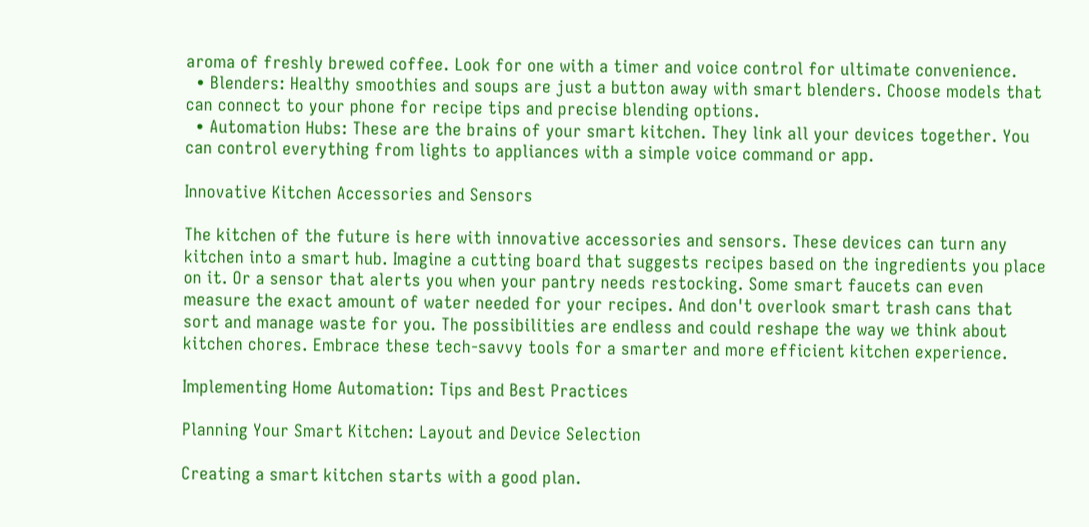aroma of freshly brewed coffee. Look for one with a timer and voice control for ultimate convenience.
  • Blenders: Healthy smoothies and soups are just a button away with smart blenders. Choose models that can connect to your phone for recipe tips and precise blending options.
  • Automation Hubs: These are the brains of your smart kitchen. They link all your devices together. You can control everything from lights to appliances with a simple voice command or app.

Innovative Kitchen Accessories and Sensors

The kitchen of the future is here with innovative accessories and sensors. These devices can turn any kitchen into a smart hub. Imagine a cutting board that suggests recipes based on the ingredients you place on it. Or a sensor that alerts you when your pantry needs restocking. Some smart faucets can even measure the exact amount of water needed for your recipes. And don't overlook smart trash cans that sort and manage waste for you. The possibilities are endless and could reshape the way we think about kitchen chores. Embrace these tech-savvy tools for a smarter and more efficient kitchen experience.

Implementing Home Automation: Tips and Best Practices

Planning Your Smart Kitchen: Layout and Device Selection

Creating a smart kitchen starts with a good plan.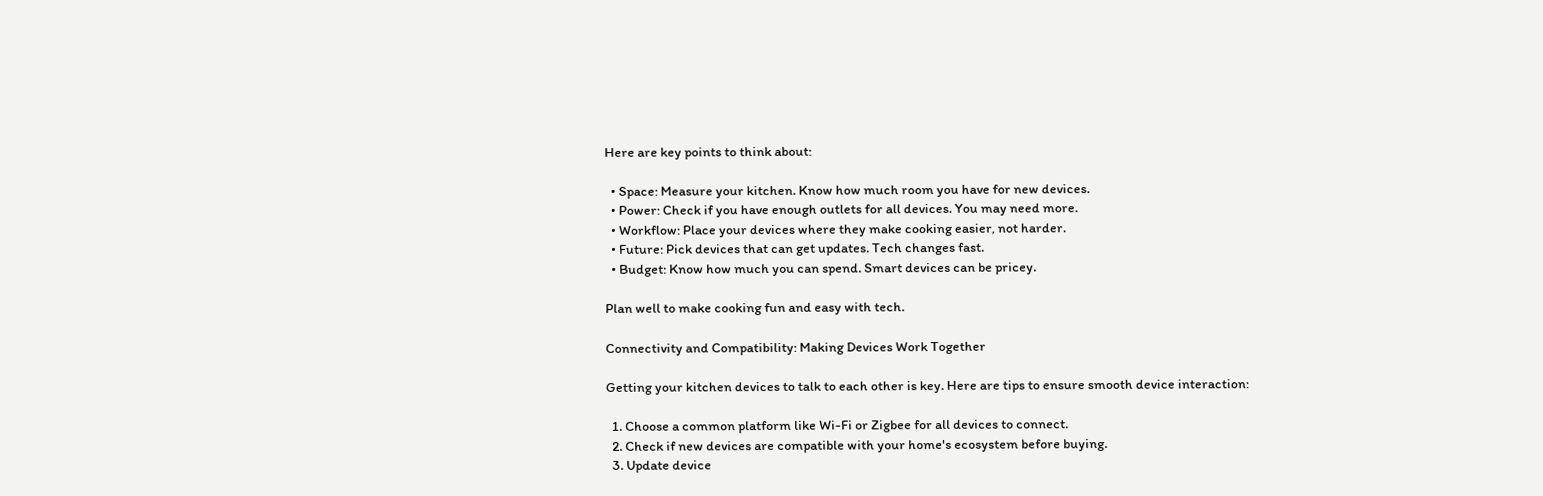Here are key points to think about:

  • Space: Measure your kitchen. Know how much room you have for new devices.
  • Power: Check if you have enough outlets for all devices. You may need more.
  • Workflow: Place your devices where they make cooking easier, not harder.
  • Future: Pick devices that can get updates. Tech changes fast.
  • Budget: Know how much you can spend. Smart devices can be pricey.

Plan well to make cooking fun and easy with tech.

Connectivity and Compatibility: Making Devices Work Together

Getting your kitchen devices to talk to each other is key. Here are tips to ensure smooth device interaction:

  1. Choose a common platform like Wi-Fi or Zigbee for all devices to connect.
  2. Check if new devices are compatible with your home's ecosystem before buying.
  3. Update device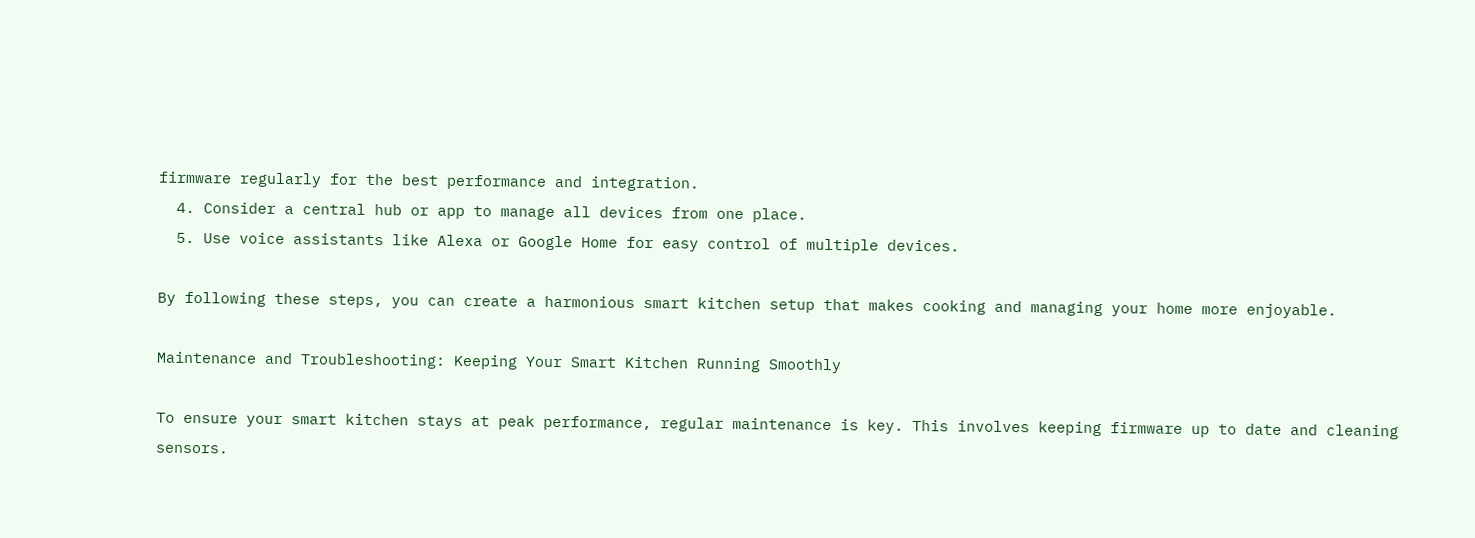firmware regularly for the best performance and integration.
  4. Consider a central hub or app to manage all devices from one place.
  5. Use voice assistants like Alexa or Google Home for easy control of multiple devices.

By following these steps, you can create a harmonious smart kitchen setup that makes cooking and managing your home more enjoyable.

Maintenance and Troubleshooting: Keeping Your Smart Kitchen Running Smoothly

To ensure your smart kitchen stays at peak performance, regular maintenance is key. This involves keeping firmware up to date and cleaning sensors.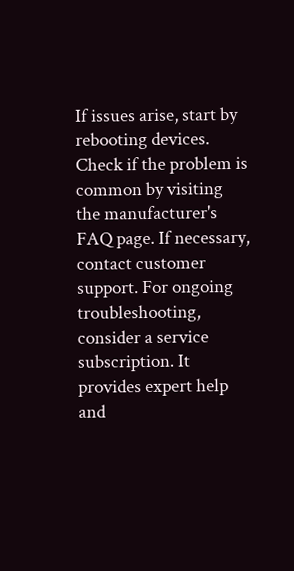If issues arise, start by rebooting devices. Check if the problem is common by visiting the manufacturer's FAQ page. If necessary, contact customer support. For ongoing troubleshooting, consider a service subscription. It provides expert help and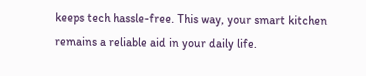keeps tech hassle-free. This way, your smart kitchen remains a reliable aid in your daily life.